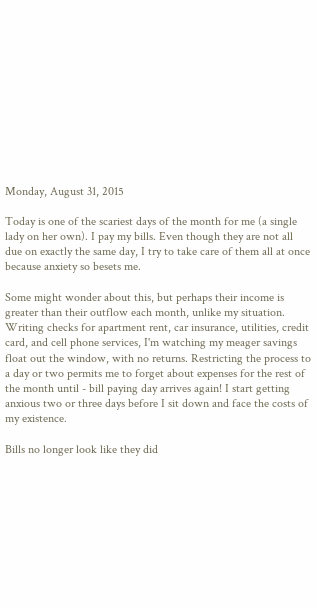Monday, August 31, 2015

Today is one of the scariest days of the month for me (a single lady on her own). I pay my bills. Even though they are not all due on exactly the same day, I try to take care of them all at once because anxiety so besets me.

Some might wonder about this, but perhaps their income is greater than their outflow each month, unlike my situation. Writing checks for apartment rent, car insurance, utilities, credit card, and cell phone services, I'm watching my meager savings float out the window, with no returns. Restricting the process to a day or two permits me to forget about expenses for the rest of the month until - bill paying day arrives again! I start getting anxious two or three days before I sit down and face the costs of my existence.

Bills no longer look like they did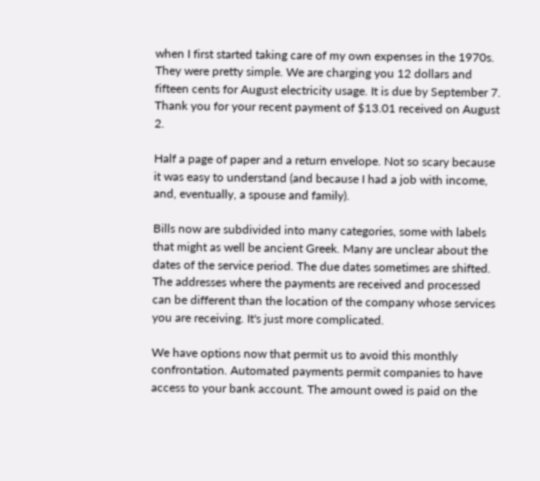when I first started taking care of my own expenses in the 1970s. They were pretty simple. We are charging you 12 dollars and fifteen cents for August electricity usage. It is due by September 7. Thank you for your recent payment of $13.01 received on August 2.

Half a page of paper and a return envelope. Not so scary because it was easy to understand (and because I had a job with income, and, eventually, a spouse and family).

Bills now are subdivided into many categories, some with labels that might as well be ancient Greek. Many are unclear about the dates of the service period. The due dates sometimes are shifted. The addresses where the payments are received and processed can be different than the location of the company whose services you are receiving. It's just more complicated.

We have options now that permit us to avoid this monthly confrontation. Automated payments permit companies to have access to your bank account. The amount owed is paid on the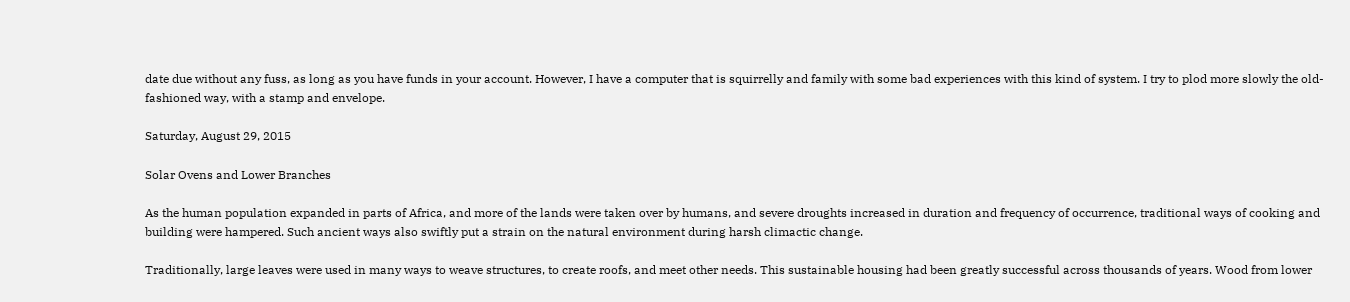date due without any fuss, as long as you have funds in your account. However, I have a computer that is squirrelly and family with some bad experiences with this kind of system. I try to plod more slowly the old-fashioned way, with a stamp and envelope.

Saturday, August 29, 2015

Solar Ovens and Lower Branches

As the human population expanded in parts of Africa, and more of the lands were taken over by humans, and severe droughts increased in duration and frequency of occurrence, traditional ways of cooking and building were hampered. Such ancient ways also swiftly put a strain on the natural environment during harsh climactic change.

Traditionally, large leaves were used in many ways to weave structures, to create roofs, and meet other needs. This sustainable housing had been greatly successful across thousands of years. Wood from lower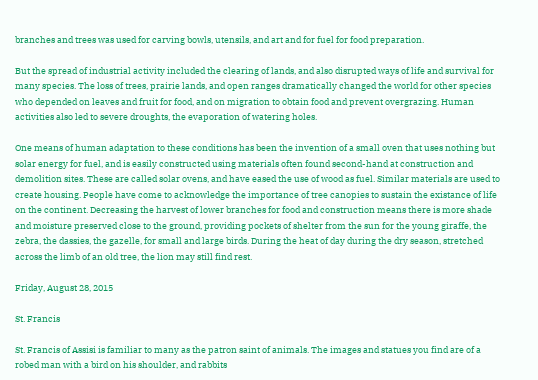branches and trees was used for carving bowls, utensils, and art and for fuel for food preparation.

But the spread of industrial activity included the clearing of lands, and also disrupted ways of life and survival for many species. The loss of trees, prairie lands, and open ranges dramatically changed the world for other species who depended on leaves and fruit for food, and on migration to obtain food and prevent overgrazing. Human activities also led to severe droughts, the evaporation of watering holes.

One means of human adaptation to these conditions has been the invention of a small oven that uses nothing but solar energy for fuel, and is easily constructed using materials often found second-hand at construction and demolition sites. These are called solar ovens, and have eased the use of wood as fuel. Similar materials are used to create housing. People have come to acknowledge the importance of tree canopies to sustain the existance of life on the continent. Decreasing the harvest of lower branches for food and construction means there is more shade and moisture preserved close to the ground, providing pockets of shelter from the sun for the young giraffe, the zebra, the dassies, the gazelle, for small and large birds. During the heat of day during the dry season, stretched across the limb of an old tree, the lion may still find rest.

Friday, August 28, 2015

St. Francis

St. Francis of Assisi is familiar to many as the patron saint of animals. The images and statues you find are of a robed man with a bird on his shoulder, and rabbits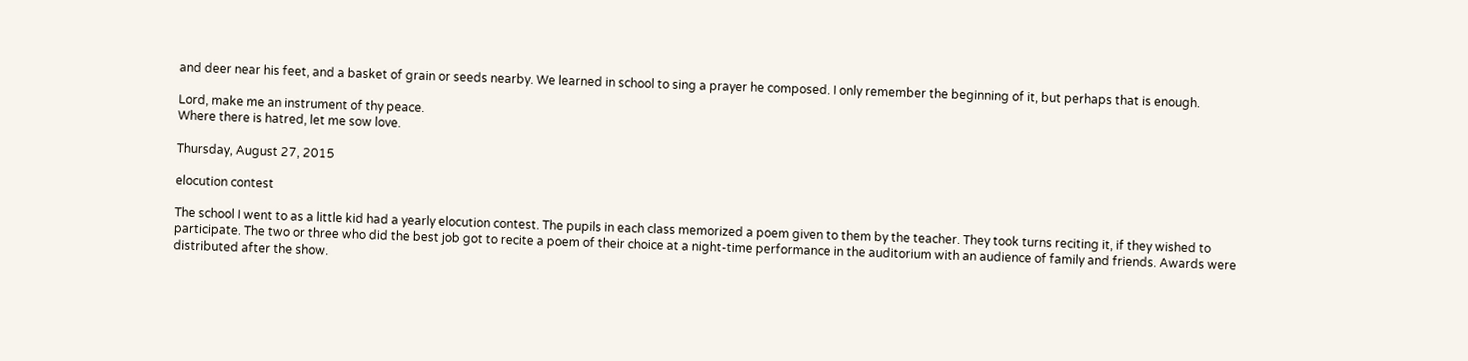and deer near his feet, and a basket of grain or seeds nearby. We learned in school to sing a prayer he composed. I only remember the beginning of it, but perhaps that is enough.

Lord, make me an instrument of thy peace.
Where there is hatred, let me sow love.

Thursday, August 27, 2015

elocution contest

The school I went to as a little kid had a yearly elocution contest. The pupils in each class memorized a poem given to them by the teacher. They took turns reciting it, if they wished to participate. The two or three who did the best job got to recite a poem of their choice at a night-time performance in the auditorium with an audience of family and friends. Awards were distributed after the show.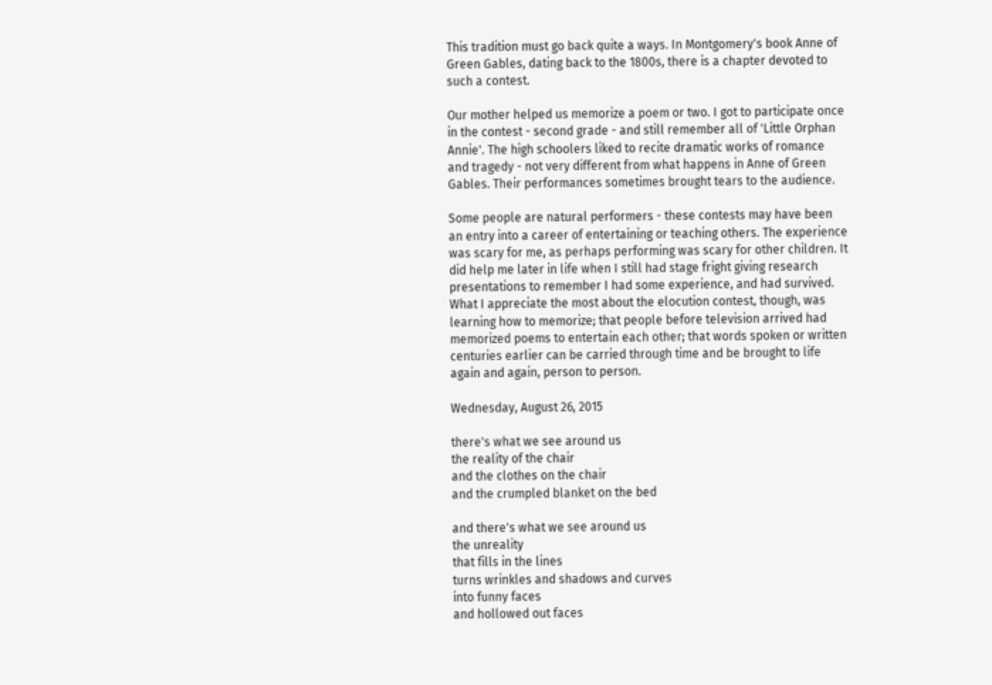This tradition must go back quite a ways. In Montgomery's book Anne of Green Gables, dating back to the 1800s, there is a chapter devoted to such a contest.

Our mother helped us memorize a poem or two. I got to participate once in the contest - second grade - and still remember all of 'Little Orphan Annie'. The high schoolers liked to recite dramatic works of romance and tragedy - not very different from what happens in Anne of Green Gables. Their performances sometimes brought tears to the audience.

Some people are natural performers - these contests may have been an entry into a career of entertaining or teaching others. The experience was scary for me, as perhaps performing was scary for other children. It did help me later in life when I still had stage fright giving research presentations to remember I had some experience, and had survived. What I appreciate the most about the elocution contest, though, was learning how to memorize; that people before television arrived had memorized poems to entertain each other; that words spoken or written centuries earlier can be carried through time and be brought to life again and again, person to person.

Wednesday, August 26, 2015

there's what we see around us
the reality of the chair
and the clothes on the chair
and the crumpled blanket on the bed

and there's what we see around us
the unreality
that fills in the lines
turns wrinkles and shadows and curves
into funny faces
and hollowed out faces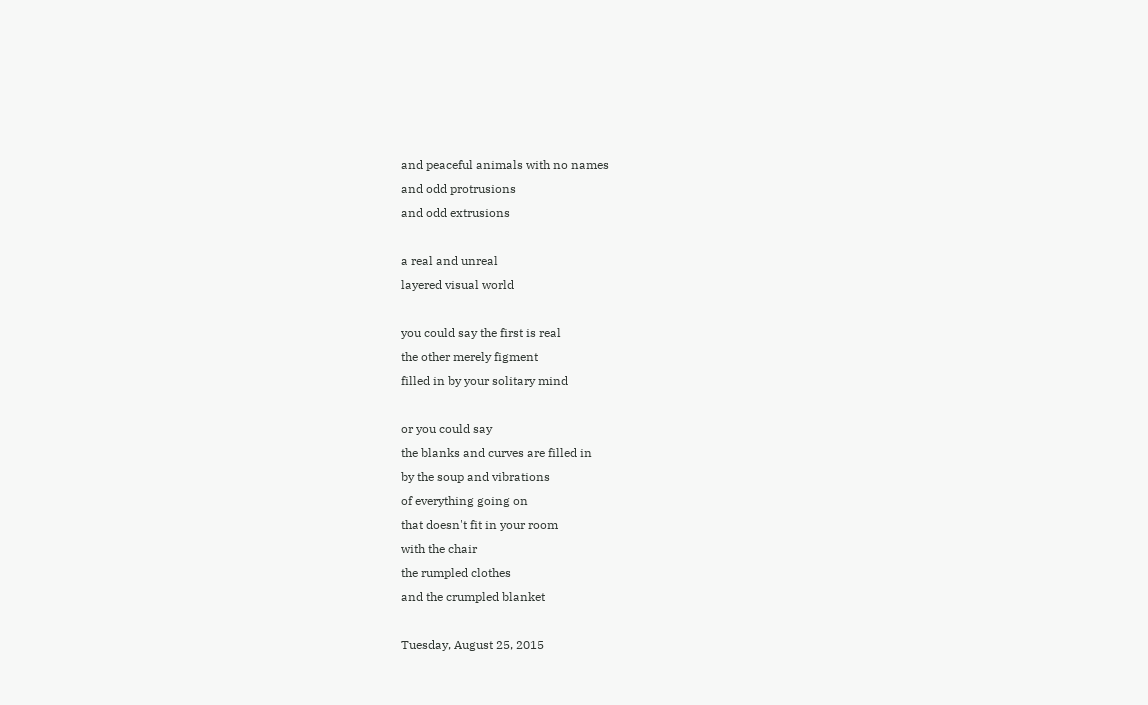and peaceful animals with no names
and odd protrusions
and odd extrusions

a real and unreal
layered visual world

you could say the first is real
the other merely figment
filled in by your solitary mind

or you could say
the blanks and curves are filled in
by the soup and vibrations
of everything going on
that doesn't fit in your room
with the chair
the rumpled clothes
and the crumpled blanket

Tuesday, August 25, 2015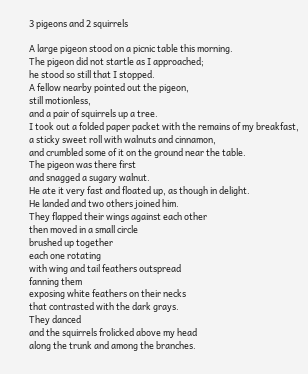3 pigeons and 2 squirrels

A large pigeon stood on a picnic table this morning.
The pigeon did not startle as I approached;
he stood so still that I stopped.
A fellow nearby pointed out the pigeon,
still motionless,
and a pair of squirrels up a tree.
I took out a folded paper packet with the remains of my breakfast,
a sticky sweet roll with walnuts and cinnamon,
and crumbled some of it on the ground near the table.
The pigeon was there first
and snagged a sugary walnut.
He ate it very fast and floated up, as though in delight.
He landed and two others joined him.
They flapped their wings against each other
then moved in a small circle
brushed up together
each one rotating
with wing and tail feathers outspread
fanning them
exposing white feathers on their necks
that contrasted with the dark grays.
They danced
and the squirrels frolicked above my head
along the trunk and among the branches.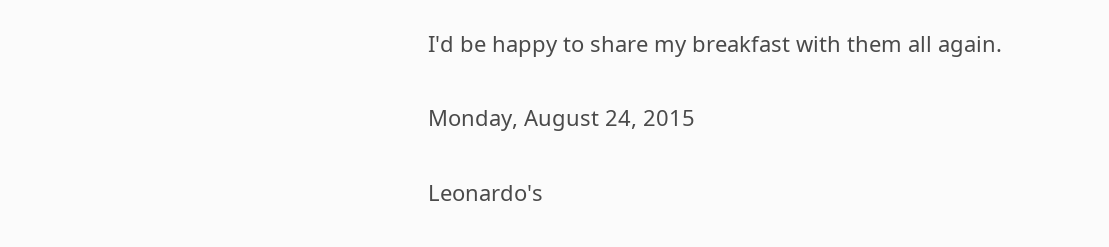I'd be happy to share my breakfast with them all again.

Monday, August 24, 2015

Leonardo's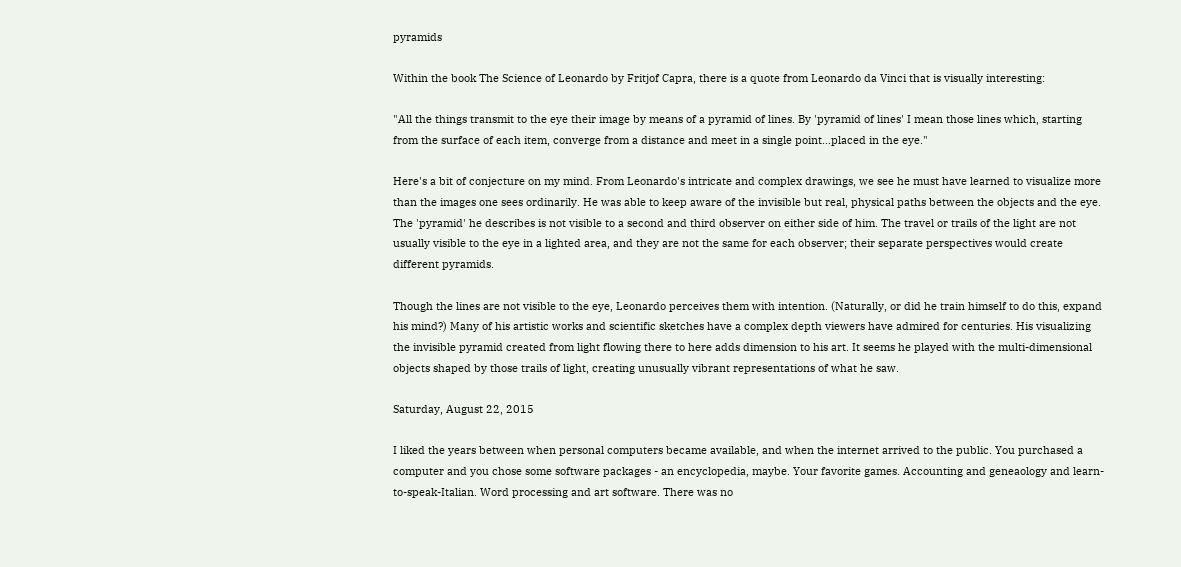pyramids

Within the book The Science of Leonardo by Fritjof Capra, there is a quote from Leonardo da Vinci that is visually interesting:

"All the things transmit to the eye their image by means of a pyramid of lines. By 'pyramid of lines' I mean those lines which, starting from the surface of each item, converge from a distance and meet in a single point...placed in the eye."

Here's a bit of conjecture on my mind. From Leonardo's intricate and complex drawings, we see he must have learned to visualize more than the images one sees ordinarily. He was able to keep aware of the invisible but real, physical paths between the objects and the eye. The 'pyramid' he describes is not visible to a second and third observer on either side of him. The travel or trails of the light are not usually visible to the eye in a lighted area, and they are not the same for each observer; their separate perspectives would create different pyramids.

Though the lines are not visible to the eye, Leonardo perceives them with intention. (Naturally, or did he train himself to do this, expand his mind?) Many of his artistic works and scientific sketches have a complex depth viewers have admired for centuries. His visualizing the invisible pyramid created from light flowing there to here adds dimension to his art. It seems he played with the multi-dimensional objects shaped by those trails of light, creating unusually vibrant representations of what he saw.

Saturday, August 22, 2015

I liked the years between when personal computers became available, and when the internet arrived to the public. You purchased a computer and you chose some software packages - an encyclopedia, maybe. Your favorite games. Accounting and geneaology and learn-to-speak-Italian. Word processing and art software. There was no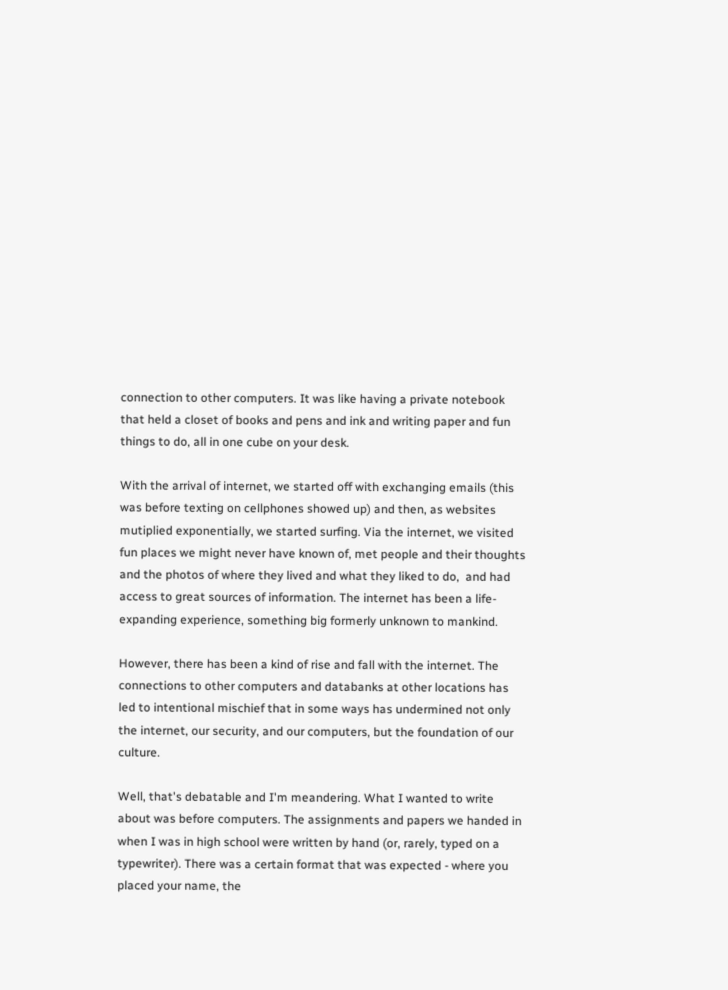connection to other computers. It was like having a private notebook that held a closet of books and pens and ink and writing paper and fun things to do, all in one cube on your desk.

With the arrival of internet, we started off with exchanging emails (this was before texting on cellphones showed up) and then, as websites mutiplied exponentially, we started surfing. Via the internet, we visited fun places we might never have known of, met people and their thoughts and the photos of where they lived and what they liked to do,  and had access to great sources of information. The internet has been a life-expanding experience, something big formerly unknown to mankind.

However, there has been a kind of rise and fall with the internet. The connections to other computers and databanks at other locations has led to intentional mischief that in some ways has undermined not only the internet, our security, and our computers, but the foundation of our culture.

Well, that's debatable and I'm meandering. What I wanted to write about was before computers. The assignments and papers we handed in when I was in high school were written by hand (or, rarely, typed on a typewriter). There was a certain format that was expected - where you placed your name, the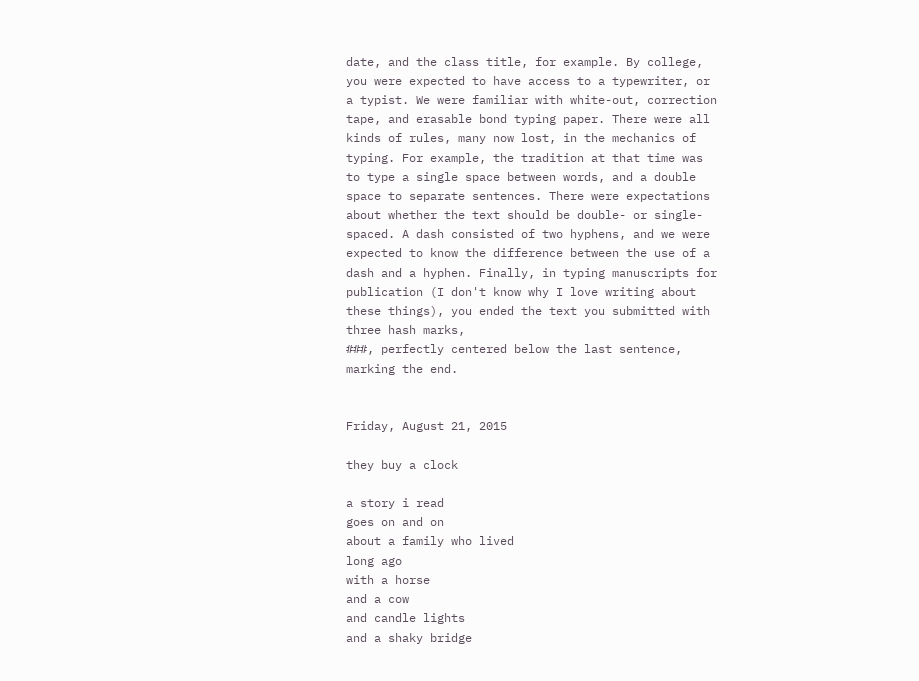date, and the class title, for example. By college, you were expected to have access to a typewriter, or a typist. We were familiar with white-out, correction tape, and erasable bond typing paper. There were all kinds of rules, many now lost, in the mechanics of typing. For example, the tradition at that time was to type a single space between words, and a double space to separate sentences. There were expectations about whether the text should be double- or single-spaced. A dash consisted of two hyphens, and we were expected to know the difference between the use of a dash and a hyphen. Finally, in typing manuscripts for publication (I don't know why I love writing about these things), you ended the text you submitted with three hash marks,
###, perfectly centered below the last sentence, marking the end.


Friday, August 21, 2015

they buy a clock

a story i read
goes on and on
about a family who lived
long ago
with a horse
and a cow
and candle lights
and a shaky bridge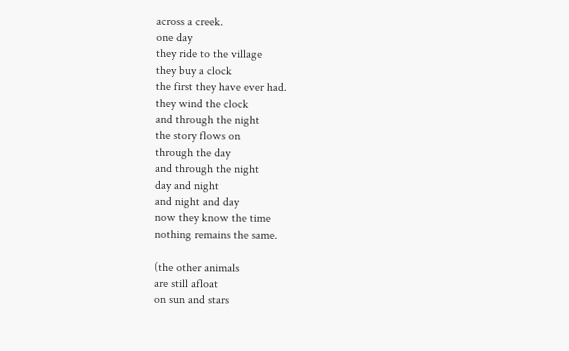across a creek.
one day
they ride to the village
they buy a clock
the first they have ever had.
they wind the clock
and through the night
the story flows on
through the day
and through the night
day and night
and night and day
now they know the time
nothing remains the same.

(the other animals
are still afloat
on sun and stars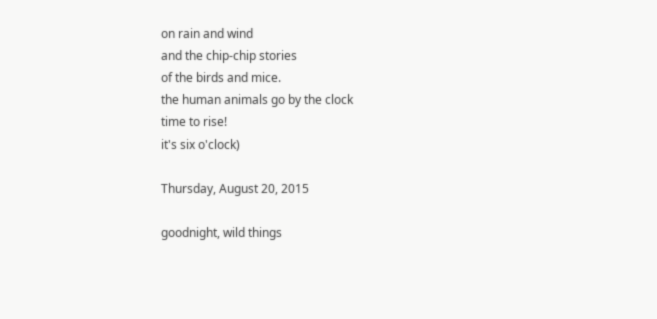on rain and wind
and the chip-chip stories
of the birds and mice.
the human animals go by the clock
time to rise!
it's six o'clock)

Thursday, August 20, 2015

goodnight, wild things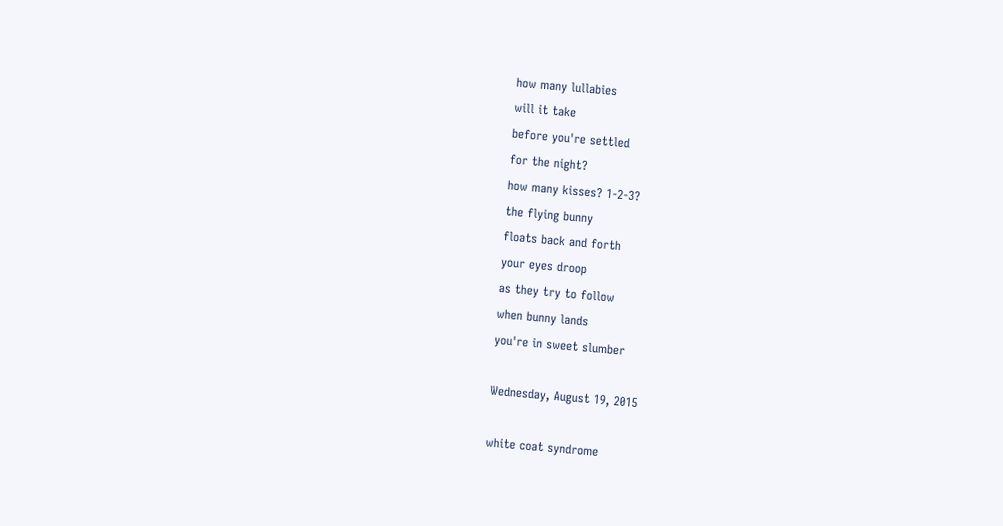how many lullabies
will it take
before you're settled
for the night?
how many kisses? 1-2-3?
the flying bunny
floats back and forth
your eyes droop
as they try to follow
when bunny lands
you're in sweet slumber

Wednesday, August 19, 2015

white coat syndrome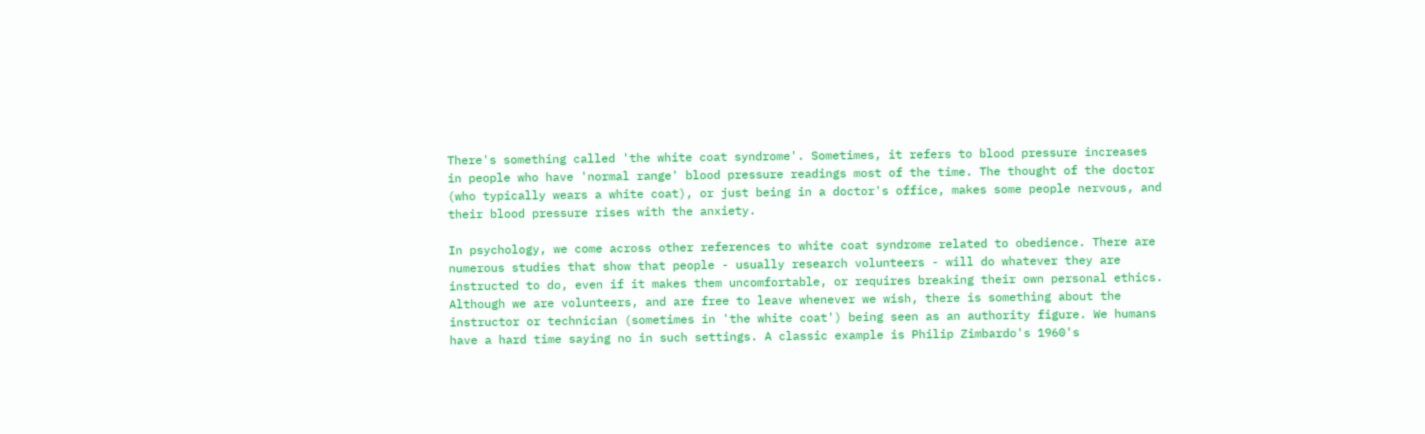There's something called 'the white coat syndrome'. Sometimes, it refers to blood pressure increases in people who have 'normal range' blood pressure readings most of the time. The thought of the doctor (who typically wears a white coat), or just being in a doctor's office, makes some people nervous, and their blood pressure rises with the anxiety.

In psychology, we come across other references to white coat syndrome related to obedience. There are numerous studies that show that people - usually research volunteers - will do whatever they are instructed to do, even if it makes them uncomfortable, or requires breaking their own personal ethics. Although we are volunteers, and are free to leave whenever we wish, there is something about the instructor or technician (sometimes in 'the white coat') being seen as an authority figure. We humans have a hard time saying no in such settings. A classic example is Philip Zimbardo's 1960's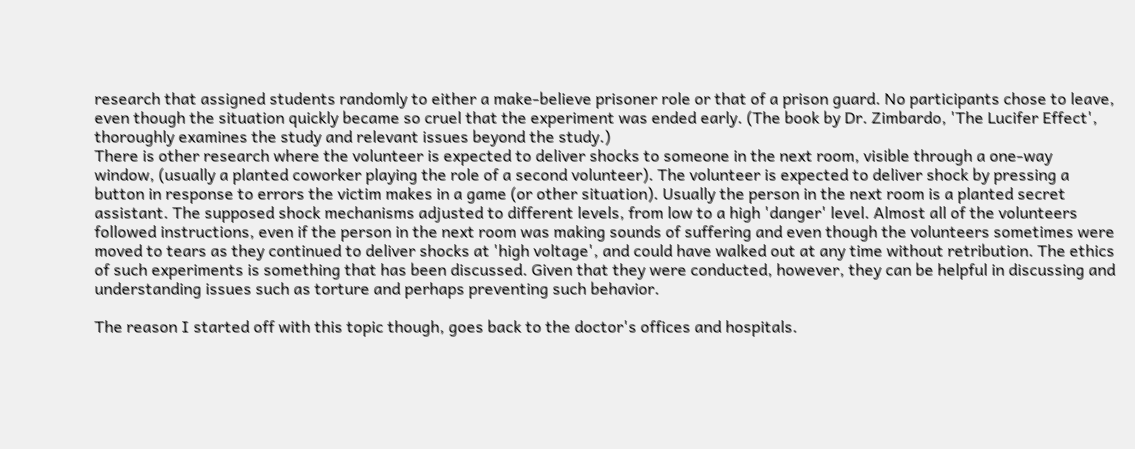research that assigned students randomly to either a make-believe prisoner role or that of a prison guard. No participants chose to leave, even though the situation quickly became so cruel that the experiment was ended early. (The book by Dr. Zimbardo, 'The Lucifer Effect', thoroughly examines the study and relevant issues beyond the study.)
There is other research where the volunteer is expected to deliver shocks to someone in the next room, visible through a one-way window, (usually a planted coworker playing the role of a second volunteer). The volunteer is expected to deliver shock by pressing a button in response to errors the victim makes in a game (or other situation). Usually the person in the next room is a planted secret assistant. The supposed shock mechanisms adjusted to different levels, from low to a high 'danger' level. Almost all of the volunteers followed instructions, even if the person in the next room was making sounds of suffering and even though the volunteers sometimes were moved to tears as they continued to deliver shocks at 'high voltage', and could have walked out at any time without retribution. The ethics of such experiments is something that has been discussed. Given that they were conducted, however, they can be helpful in discussing and understanding issues such as torture and perhaps preventing such behavior.

The reason I started off with this topic though, goes back to the doctor's offices and hospitals.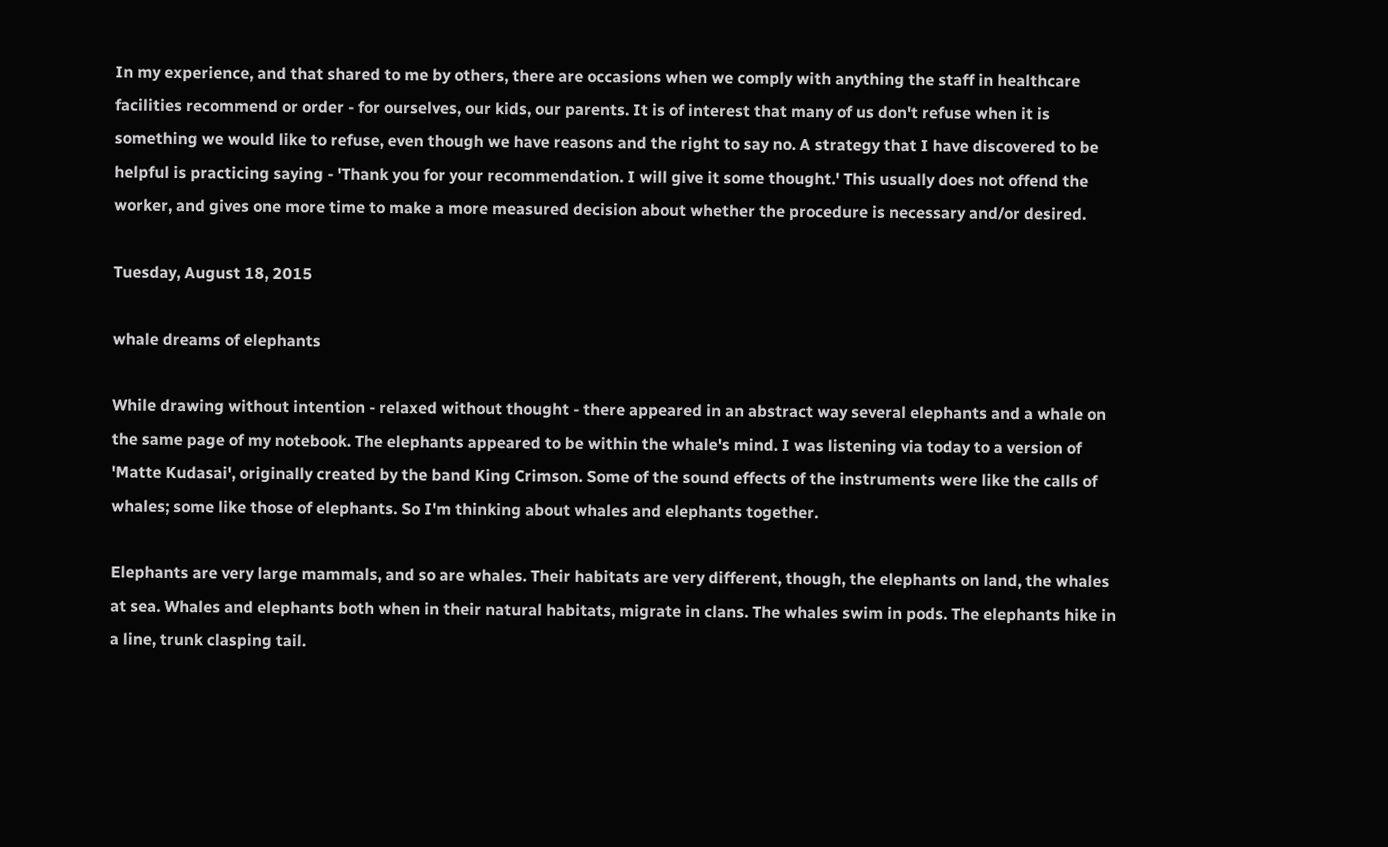In my experience, and that shared to me by others, there are occasions when we comply with anything the staff in healthcare facilities recommend or order - for ourselves, our kids, our parents. It is of interest that many of us don't refuse when it is something we would like to refuse, even though we have reasons and the right to say no. A strategy that I have discovered to be helpful is practicing saying - 'Thank you for your recommendation. I will give it some thought.' This usually does not offend the worker, and gives one more time to make a more measured decision about whether the procedure is necessary and/or desired.

Tuesday, August 18, 2015

whale dreams of elephants

While drawing without intention - relaxed without thought - there appeared in an abstract way several elephants and a whale on the same page of my notebook. The elephants appeared to be within the whale's mind. I was listening via today to a version of 'Matte Kudasai', originally created by the band King Crimson. Some of the sound effects of the instruments were like the calls of whales; some like those of elephants. So I'm thinking about whales and elephants together.

Elephants are very large mammals, and so are whales. Their habitats are very different, though, the elephants on land, the whales at sea. Whales and elephants both when in their natural habitats, migrate in clans. The whales swim in pods. The elephants hike in a line, trunk clasping tail.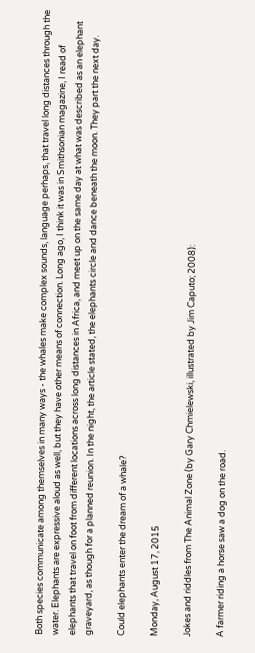Both species communicate among themselves in many ways - the whales make complex sounds, language perhaps, that travel long distances through the water. Elephants are expressive aloud as well, but they have other means of connection. Long ago, I think it was in Smithsonian magazine, I read of elephants that travel on foot from different locations across long distances in Africa, and meet up on the same day at what was described as an elephant graveyard, as though for a planned reunion. In the night, the article stated, the elephants circle and dance beneath the moon. They part the next day.

Could elephants enter the dream of a whale?

Monday, August 17, 2015

Jokes and riddles from The Animal Zone (by Gary Chmielewski, illustrated by Jim Caputo; 2008):

A farmer riding a horse saw a dog on the road.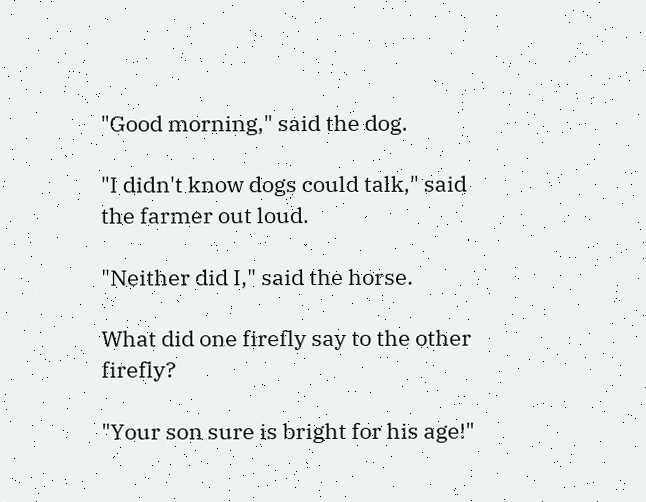"Good morning," said the dog.

"I didn't know dogs could talk," said the farmer out loud.

"Neither did I," said the horse.

What did one firefly say to the other firefly?

"Your son sure is bright for his age!"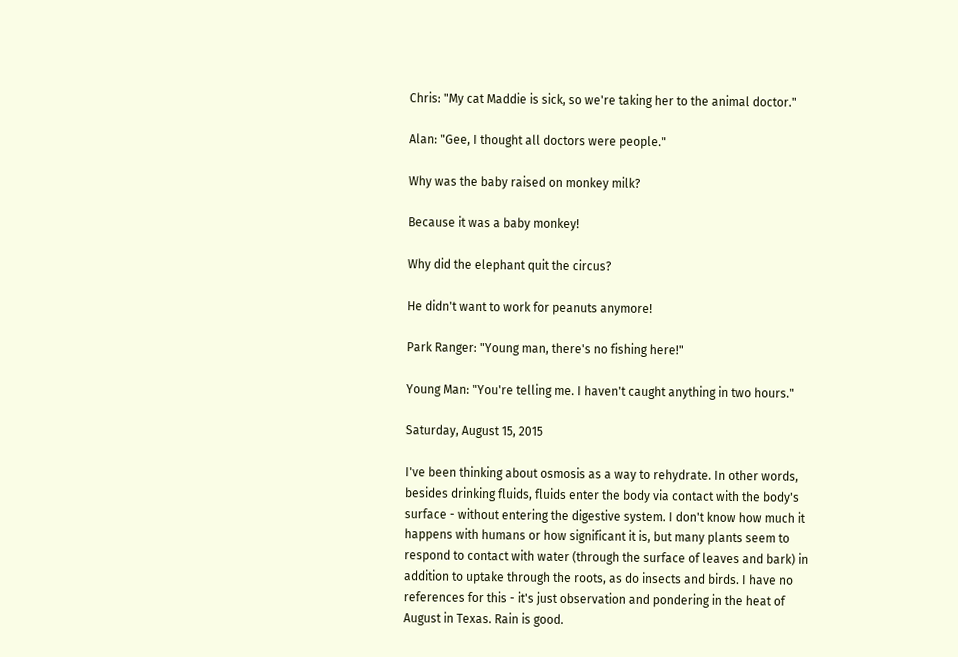Chris: "My cat Maddie is sick, so we're taking her to the animal doctor."

Alan: "Gee, I thought all doctors were people."

Why was the baby raised on monkey milk?

Because it was a baby monkey!

Why did the elephant quit the circus?

He didn't want to work for peanuts anymore!

Park Ranger: "Young man, there's no fishing here!"

Young Man: "You're telling me. I haven't caught anything in two hours."

Saturday, August 15, 2015

I've been thinking about osmosis as a way to rehydrate. In other words, besides drinking fluids, fluids enter the body via contact with the body's surface - without entering the digestive system. I don't know how much it happens with humans or how significant it is, but many plants seem to respond to contact with water (through the surface of leaves and bark) in addition to uptake through the roots, as do insects and birds. I have no references for this - it's just observation and pondering in the heat of August in Texas. Rain is good.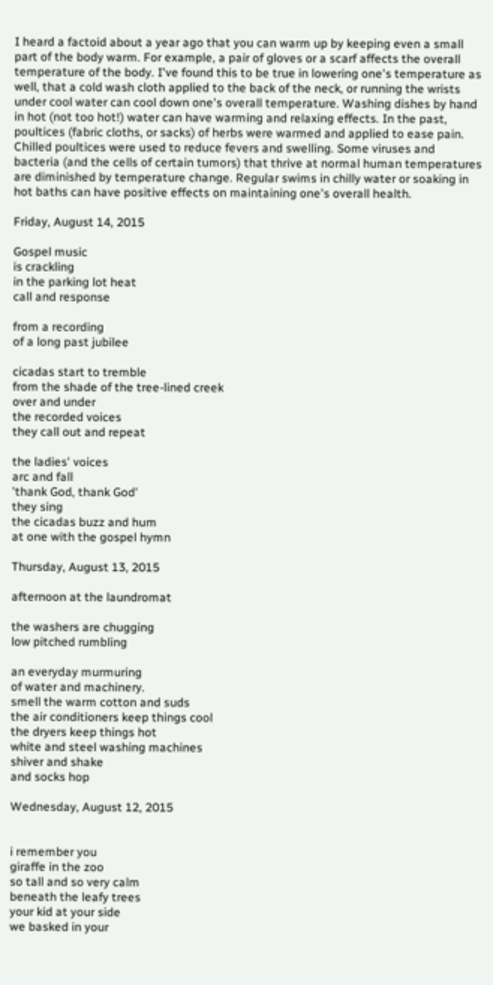I heard a factoid about a year ago that you can warm up by keeping even a small part of the body warm. For example, a pair of gloves or a scarf affects the overall temperature of the body. I've found this to be true in lowering one's temperature as well, that a cold wash cloth applied to the back of the neck, or running the wrists under cool water can cool down one's overall temperature. Washing dishes by hand in hot (not too hot!) water can have warming and relaxing effects. In the past, poultices (fabric cloths, or sacks) of herbs were warmed and applied to ease pain. Chilled poultices were used to reduce fevers and swelling. Some viruses and bacteria (and the cells of certain tumors) that thrive at normal human temperatures are diminished by temperature change. Regular swims in chilly water or soaking in hot baths can have positive effects on maintaining one's overall health.

Friday, August 14, 2015

Gospel music
is crackling
in the parking lot heat
call and response

from a recording
of a long past jubilee

cicadas start to tremble
from the shade of the tree-lined creek
over and under
the recorded voices
they call out and repeat

the ladies' voices
arc and fall
'thank God, thank God'
they sing
the cicadas buzz and hum
at one with the gospel hymn

Thursday, August 13, 2015

afternoon at the laundromat

the washers are chugging
low pitched rumbling

an everyday murmuring
of water and machinery.
smell the warm cotton and suds
the air conditioners keep things cool
the dryers keep things hot
white and steel washing machines
shiver and shake
and socks hop

Wednesday, August 12, 2015


i remember you
giraffe in the zoo
so tall and so very calm
beneath the leafy trees
your kid at your side
we basked in your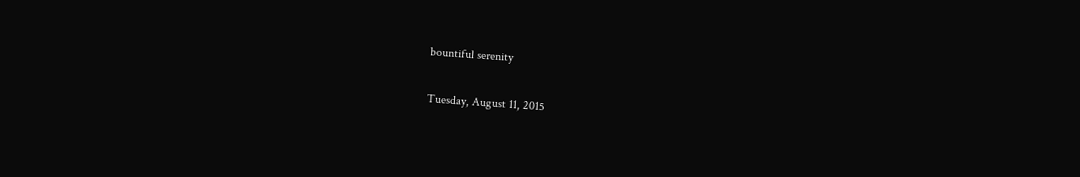bountiful serenity

Tuesday, August 11, 2015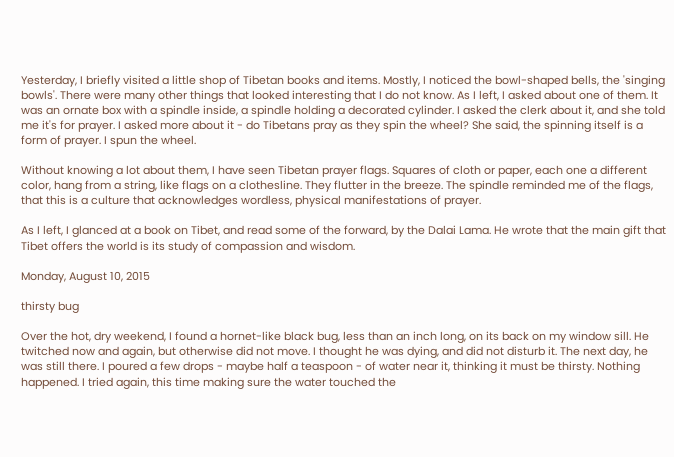Yesterday, I briefly visited a little shop of Tibetan books and items. Mostly, I noticed the bowl-shaped bells, the 'singing bowls'. There were many other things that looked interesting that I do not know. As I left, I asked about one of them. It was an ornate box with a spindle inside, a spindle holding a decorated cylinder. I asked the clerk about it, and she told me it's for prayer. I asked more about it - do Tibetans pray as they spin the wheel? She said, the spinning itself is a form of prayer. I spun the wheel.

Without knowing a lot about them, I have seen Tibetan prayer flags. Squares of cloth or paper, each one a different color, hang from a string, like flags on a clothesline. They flutter in the breeze. The spindle reminded me of the flags, that this is a culture that acknowledges wordless, physical manifestations of prayer.

As I left, I glanced at a book on Tibet, and read some of the forward, by the Dalai Lama. He wrote that the main gift that Tibet offers the world is its study of compassion and wisdom.

Monday, August 10, 2015

thirsty bug

Over the hot, dry weekend, I found a hornet-like black bug, less than an inch long, on its back on my window sill. He twitched now and again, but otherwise did not move. I thought he was dying, and did not disturb it. The next day, he was still there. I poured a few drops - maybe half a teaspoon - of water near it, thinking it must be thirsty. Nothing happened. I tried again, this time making sure the water touched the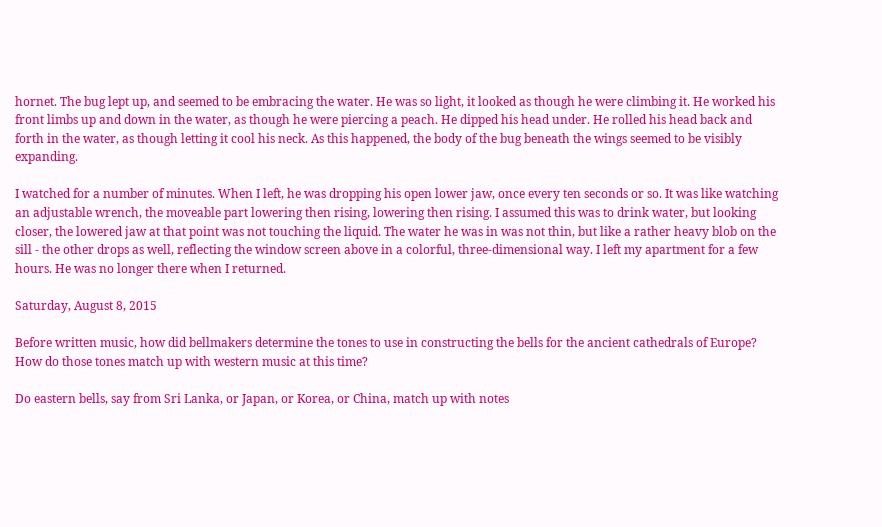hornet. The bug lept up, and seemed to be embracing the water. He was so light, it looked as though he were climbing it. He worked his front limbs up and down in the water, as though he were piercing a peach. He dipped his head under. He rolled his head back and forth in the water, as though letting it cool his neck. As this happened, the body of the bug beneath the wings seemed to be visibly expanding.

I watched for a number of minutes. When I left, he was dropping his open lower jaw, once every ten seconds or so. It was like watching an adjustable wrench, the moveable part lowering then rising, lowering then rising. I assumed this was to drink water, but looking closer, the lowered jaw at that point was not touching the liquid. The water he was in was not thin, but like a rather heavy blob on the sill - the other drops as well, reflecting the window screen above in a colorful, three-dimensional way. I left my apartment for a few hours. He was no longer there when I returned.

Saturday, August 8, 2015

Before written music, how did bellmakers determine the tones to use in constructing the bells for the ancient cathedrals of Europe? How do those tones match up with western music at this time?

Do eastern bells, say from Sri Lanka, or Japan, or Korea, or China, match up with notes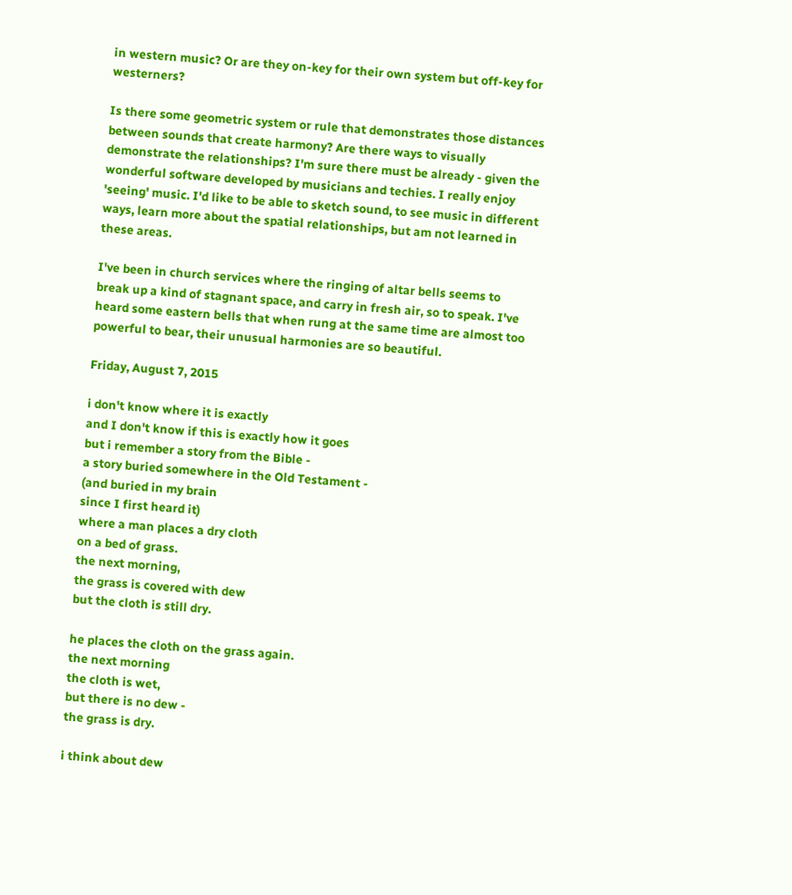in western music? Or are they on-key for their own system but off-key for westerners?

Is there some geometric system or rule that demonstrates those distances between sounds that create harmony? Are there ways to visually demonstrate the relationships? I'm sure there must be already - given the wonderful software developed by musicians and techies. I really enjoy 'seeing' music. I'd like to be able to sketch sound, to see music in different ways, learn more about the spatial relationships, but am not learned in these areas.

I've been in church services where the ringing of altar bells seems to break up a kind of stagnant space, and carry in fresh air, so to speak. I've heard some eastern bells that when rung at the same time are almost too powerful to bear, their unusual harmonies are so beautiful.

Friday, August 7, 2015

i don't know where it is exactly
and I don't know if this is exactly how it goes
but i remember a story from the Bible -
a story buried somewhere in the Old Testament -
(and buried in my brain
since I first heard it)
where a man places a dry cloth
on a bed of grass.
the next morning,
the grass is covered with dew
but the cloth is still dry.

he places the cloth on the grass again.
the next morning
the cloth is wet,
but there is no dew -
the grass is dry.

i think about dew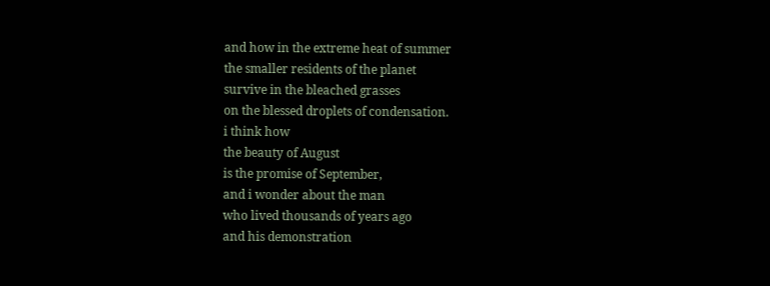and how in the extreme heat of summer
the smaller residents of the planet
survive in the bleached grasses
on the blessed droplets of condensation.
i think how
the beauty of August
is the promise of September,
and i wonder about the man
who lived thousands of years ago
and his demonstration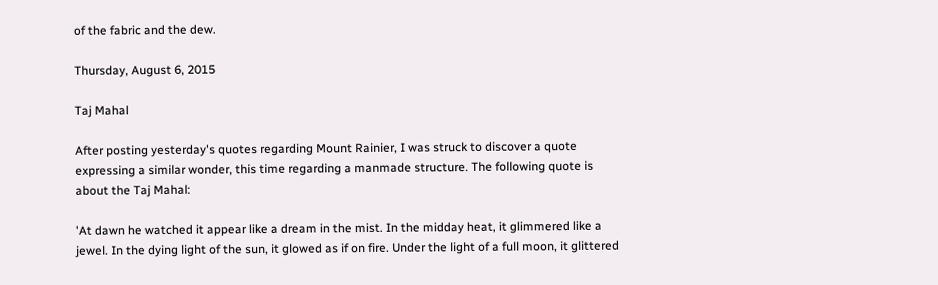of the fabric and the dew.

Thursday, August 6, 2015

Taj Mahal

After posting yesterday's quotes regarding Mount Rainier, I was struck to discover a quote expressing a similar wonder, this time regarding a manmade structure. The following quote is about the Taj Mahal:

'At dawn he watched it appear like a dream in the mist. In the midday heat, it glimmered like a jewel. In the dying light of the sun, it glowed as if on fire. Under the light of a full moon, it glittered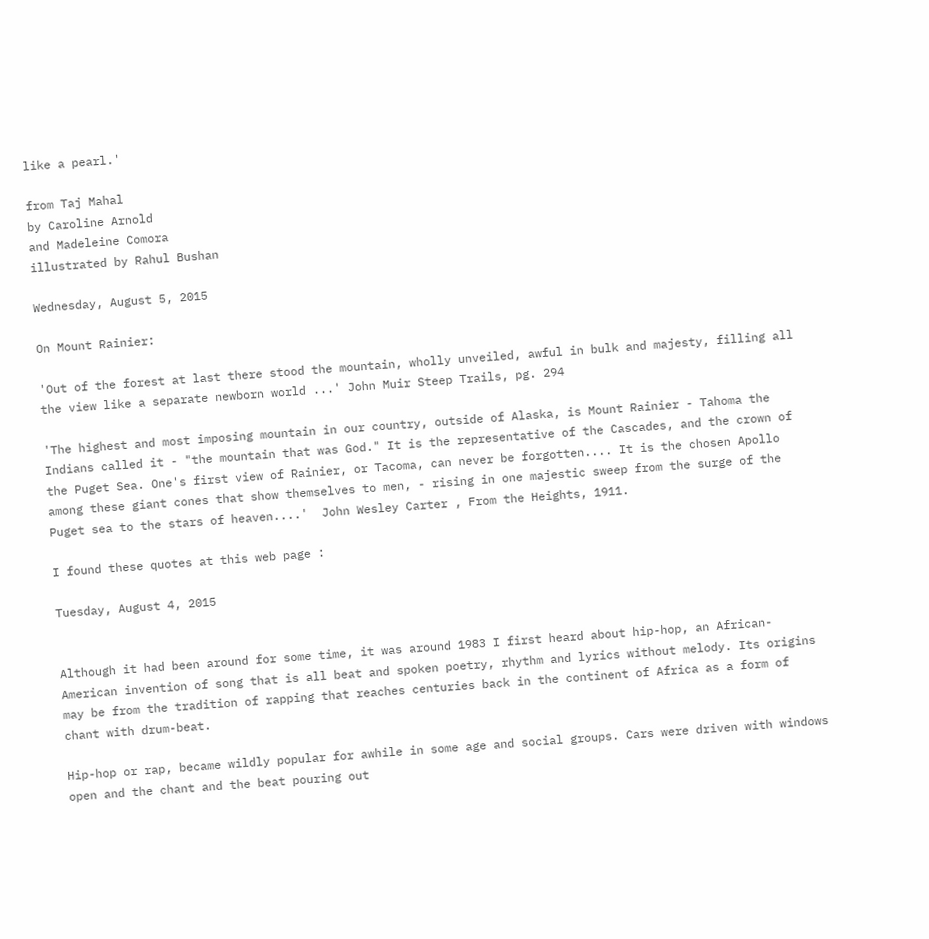like a pearl.'

from Taj Mahal
by Caroline Arnold
and Madeleine Comora
illustrated by Rahul Bushan

Wednesday, August 5, 2015

On Mount Rainier:

'Out of the forest at last there stood the mountain, wholly unveiled, awful in bulk and majesty, filling all the view like a separate newborn world ...' John Muir Steep Trails, pg. 294

'The highest and most imposing mountain in our country, outside of Alaska, is Mount Rainier - Tahoma the Indians called it - "the mountain that was God." It is the representative of the Cascades, and the crown of the Puget Sea. One's first view of Rainier, or Tacoma, can never be forgotten.... It is the chosen Apollo among these giant cones that show themselves to men, - rising in one majestic sweep from the surge of the Puget sea to the stars of heaven....'  John Wesley Carter , From the Heights, 1911.

I found these quotes at this web page :

Tuesday, August 4, 2015


Although it had been around for some time, it was around 1983 I first heard about hip-hop, an African-American invention of song that is all beat and spoken poetry, rhythm and lyrics without melody. Its origins may be from the tradition of rapping that reaches centuries back in the continent of Africa as a form of chant with drum-beat.

Hip-hop or rap, became wildly popular for awhile in some age and social groups. Cars were driven with windows open and the chant and the beat pouring out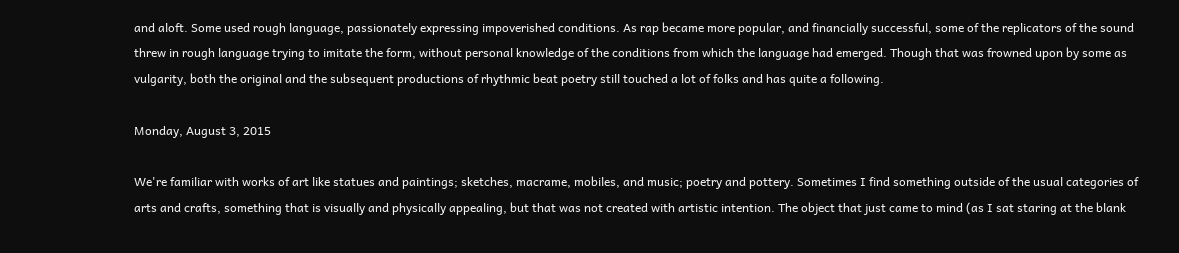and aloft. Some used rough language, passionately expressing impoverished conditions. As rap became more popular, and financially successful, some of the replicators of the sound threw in rough language trying to imitate the form, without personal knowledge of the conditions from which the language had emerged. Though that was frowned upon by some as vulgarity, both the original and the subsequent productions of rhythmic beat poetry still touched a lot of folks and has quite a following.

Monday, August 3, 2015

We're familiar with works of art like statues and paintings; sketches, macrame, mobiles, and music; poetry and pottery. Sometimes I find something outside of the usual categories of arts and crafts, something that is visually and physically appealing, but that was not created with artistic intention. The object that just came to mind (as I sat staring at the blank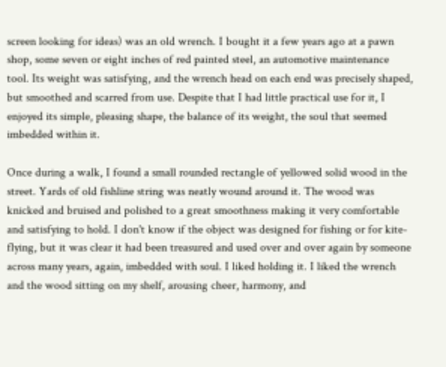screen looking for ideas) was an old wrench. I bought it a few years ago at a pawn shop, some seven or eight inches of red painted steel, an automotive maintenance tool. Its weight was satisfying, and the wrench head on each end was precisely shaped, but smoothed and scarred from use. Despite that I had little practical use for it, I enjoyed its simple, pleasing shape, the balance of its weight, the soul that seemed imbedded within it.

Once during a walk, I found a small rounded rectangle of yellowed solid wood in the street. Yards of old fishline string was neatly wound around it. The wood was knicked and bruised and polished to a great smoothness making it very comfortable and satisfying to hold. I don't know if the object was designed for fishing or for kite-flying, but it was clear it had been treasured and used over and over again by someone across many years, again, imbedded with soul. I liked holding it. I liked the wrench and the wood sitting on my shelf, arousing cheer, harmony, and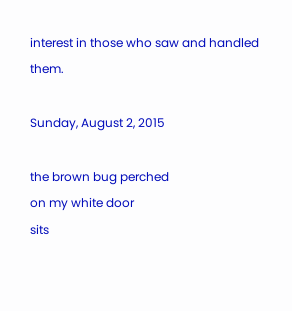interest in those who saw and handled them.

Sunday, August 2, 2015

the brown bug perched
on my white door
sits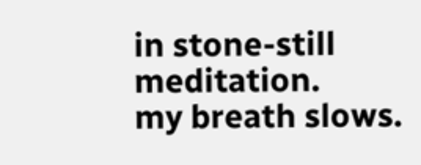in stone-still meditation.
my breath slows.